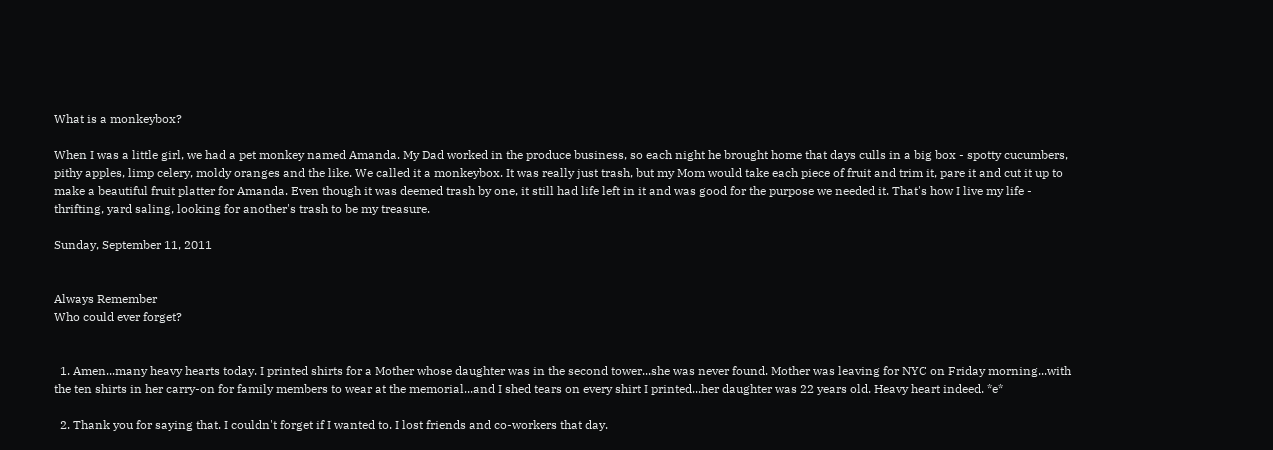What is a monkeybox?

When I was a little girl, we had a pet monkey named Amanda. My Dad worked in the produce business, so each night he brought home that days culls in a big box - spotty cucumbers, pithy apples, limp celery, moldy oranges and the like. We called it a monkeybox. It was really just trash, but my Mom would take each piece of fruit and trim it, pare it and cut it up to make a beautiful fruit platter for Amanda. Even though it was deemed trash by one, it still had life left in it and was good for the purpose we needed it. That's how I live my life - thrifting, yard saling, looking for another's trash to be my treasure.

Sunday, September 11, 2011


Always Remember
Who could ever forget?


  1. Amen...many heavy hearts today. I printed shirts for a Mother whose daughter was in the second tower...she was never found. Mother was leaving for NYC on Friday morning...with the ten shirts in her carry-on for family members to wear at the memorial...and I shed tears on every shirt I printed...her daughter was 22 years old. Heavy heart indeed. *e*

  2. Thank you for saying that. I couldn't forget if I wanted to. I lost friends and co-workers that day.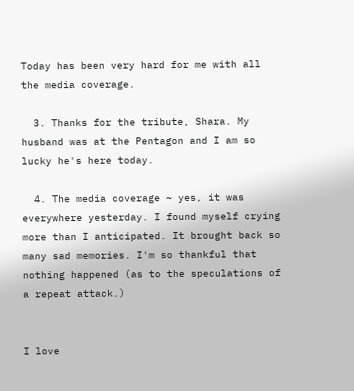Today has been very hard for me with all the media coverage.

  3. Thanks for the tribute, Shara. My husband was at the Pentagon and I am so lucky he's here today.

  4. The media coverage ~ yes, it was everywhere yesterday. I found myself crying more than I anticipated. It brought back so many sad memories. I'm so thankful that nothing happened (as to the speculations of a repeat attack.)


I love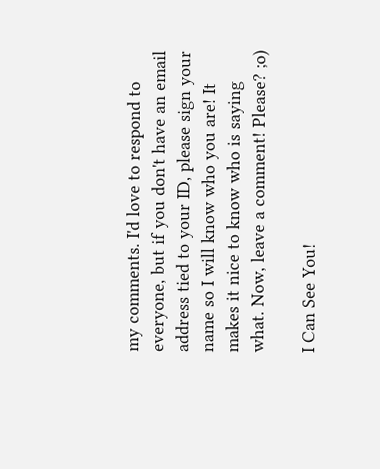my comments. I'd love to respond to everyone, but if you don't have an email address tied to your ID, please sign your name so I will know who you are! It makes it nice to know who is saying what. Now, leave a comment! Please? ;o)

I Can See You!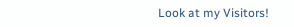Look at my Visitors!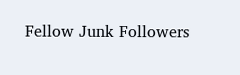Fellow Junk Followers